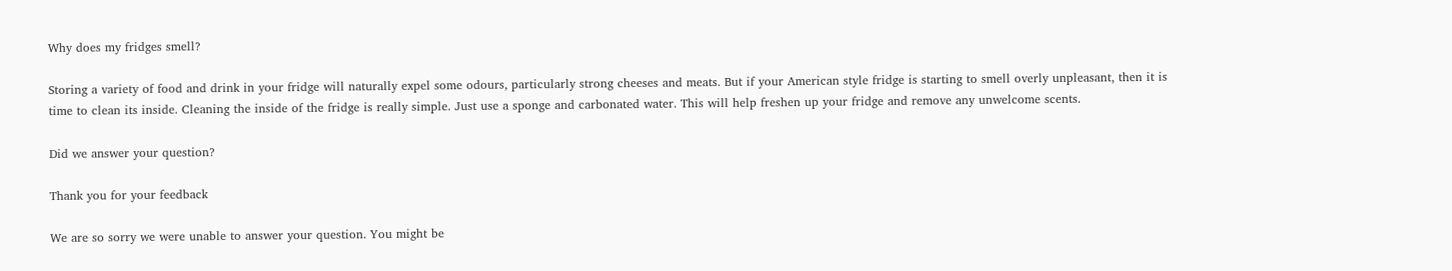Why does my fridges smell?

Storing a variety of food and drink in your fridge will naturally expel some odours, particularly strong cheeses and meats. But if your American style fridge is starting to smell overly unpleasant, then it is time to clean its inside. Cleaning the inside of the fridge is really simple. Just use a sponge and carbonated water. This will help freshen up your fridge and remove any unwelcome scents.

Did we answer your question?

Thank you for your feedback

We are so sorry we were unable to answer your question. You might be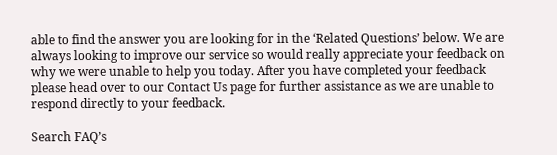able to find the answer you are looking for in the ‘Related Questions’ below. We are always looking to improve our service so would really appreciate your feedback on why we were unable to help you today. After you have completed your feedback please head over to our Contact Us page for further assistance as we are unable to respond directly to your feedback.

Search FAQ’s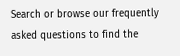Search or browse our frequently asked questions to find the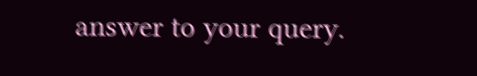answer to your query.